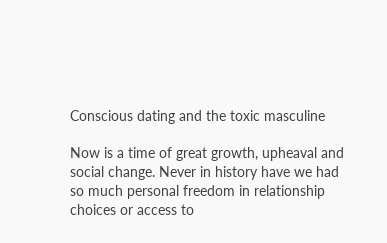Conscious dating and the toxic masculine

Now is a time of great growth, upheaval and social change. Never in history have we had so much personal freedom in relationship choices or access to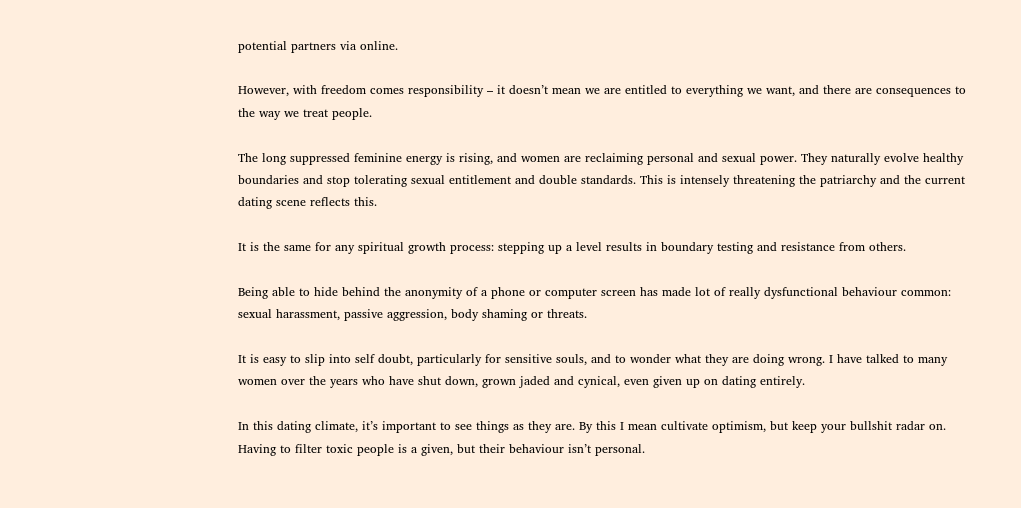potential partners via online.

However, with freedom comes responsibility – it doesn’t mean we are entitled to everything we want, and there are consequences to the way we treat people.

The long suppressed feminine energy is rising, and women are reclaiming personal and sexual power. They naturally evolve healthy boundaries and stop tolerating sexual entitlement and double standards. This is intensely threatening the patriarchy and the current dating scene reflects this.

It is the same for any spiritual growth process: stepping up a level results in boundary testing and resistance from others.

Being able to hide behind the anonymity of a phone or computer screen has made lot of really dysfunctional behaviour common: sexual harassment, passive aggression, body shaming or threats.

It is easy to slip into self doubt, particularly for sensitive souls, and to wonder what they are doing wrong. I have talked to many women over the years who have shut down, grown jaded and cynical, even given up on dating entirely.

In this dating climate, it’s important to see things as they are. By this I mean cultivate optimism, but keep your bullshit radar on. Having to filter toxic people is a given, but their behaviour isn’t personal.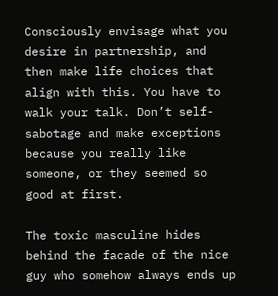Consciously envisage what you desire in partnership, and then make life choices that align with this. You have to walk your talk. Don’t self-sabotage and make exceptions because you really like someone, or they seemed so good at first.

The toxic masculine hides behind the facade of the nice guy who somehow always ends up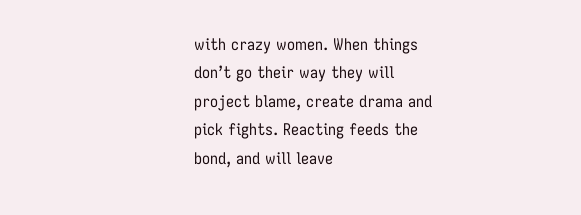with crazy women. When things don’t go their way they will project blame, create drama and pick fights. Reacting feeds the bond, and will leave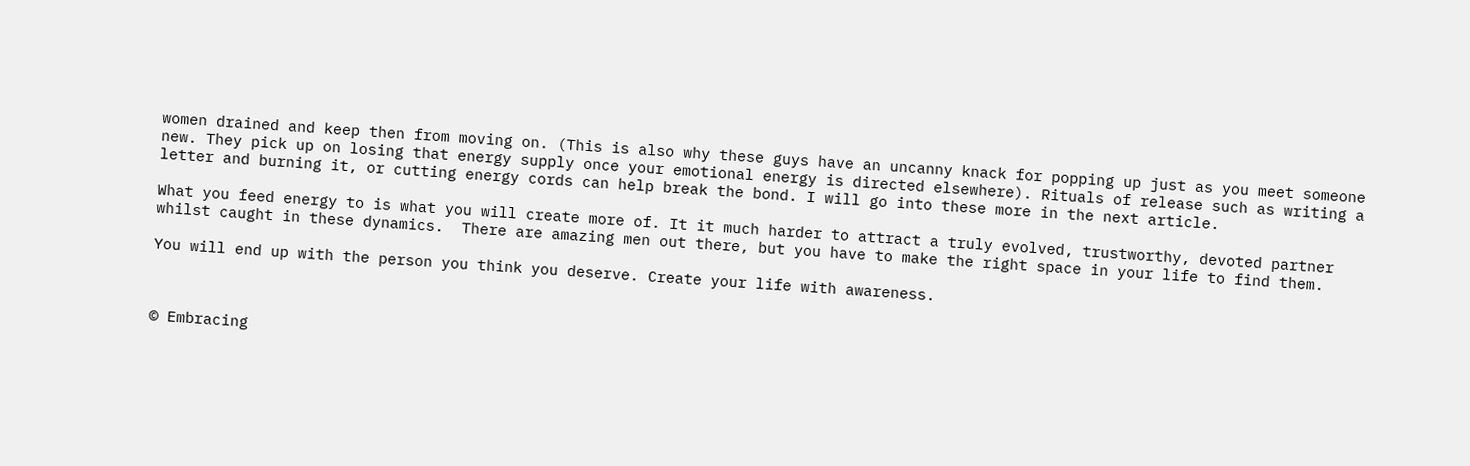women drained and keep then from moving on. (This is also why these guys have an uncanny knack for popping up just as you meet someone new. They pick up on losing that energy supply once your emotional energy is directed elsewhere). Rituals of release such as writing a letter and burning it, or cutting energy cords can help break the bond. I will go into these more in the next article.

What you feed energy to is what you will create more of. It it much harder to attract a truly evolved, trustworthy, devoted partner whilst caught in these dynamics.  There are amazing men out there, but you have to make the right space in your life to find them.

You will end up with the person you think you deserve. Create your life with awareness.



© Embracing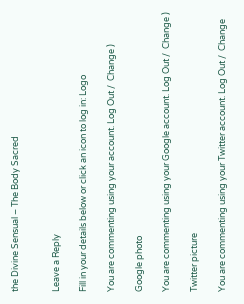the Divine Sensual – The Body Sacred


Leave a Reply

Fill in your details below or click an icon to log in: Logo

You are commenting using your account. Log Out /  Change )

Google photo

You are commenting using your Google account. Log Out /  Change )

Twitter picture

You are commenting using your Twitter account. Log Out /  Change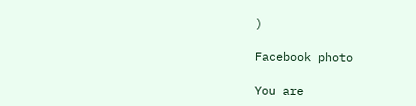)

Facebook photo

You are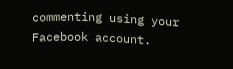commenting using your Facebook account.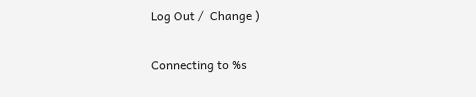Log Out /  Change )

Connecting to %s